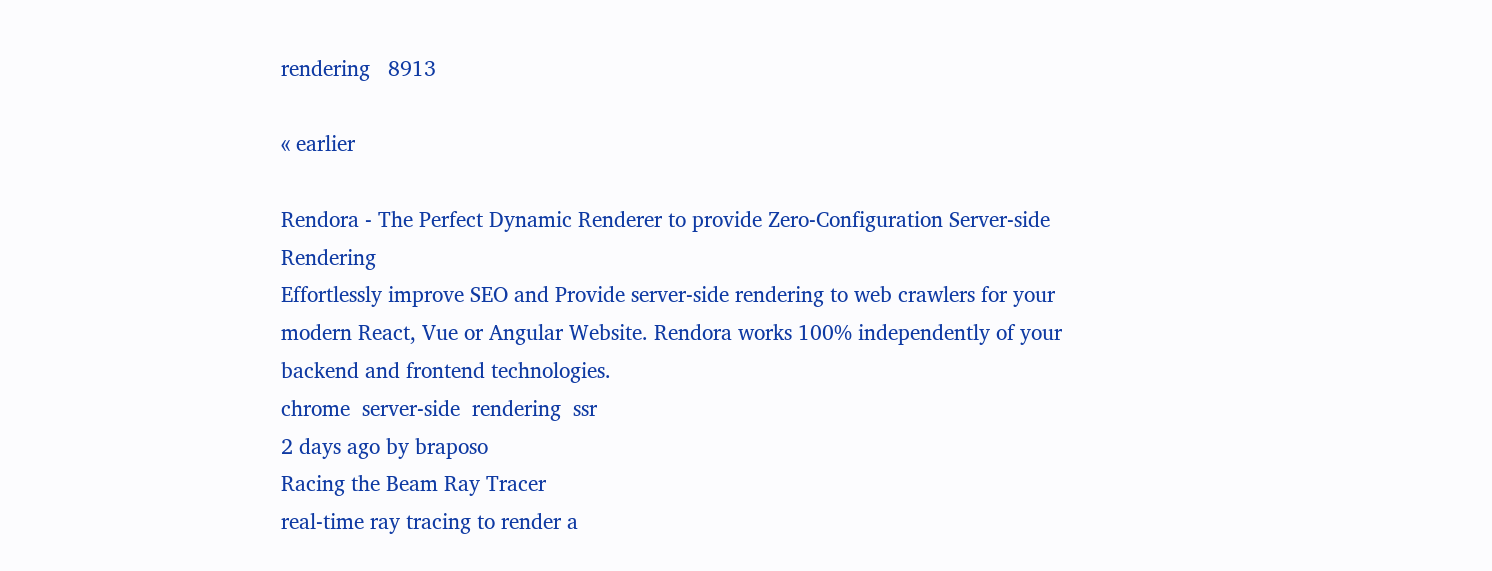rendering   8913

« earlier

Rendora - The Perfect Dynamic Renderer to provide Zero-Configuration Server-side Rendering
Effortlessly improve SEO and Provide server-side rendering to web crawlers for your modern React, Vue or Angular Website. Rendora works 100% independently of your backend and frontend technologies.
chrome  server-side  rendering  ssr
2 days ago by braposo
Racing the Beam Ray Tracer
real-time ray tracing to render a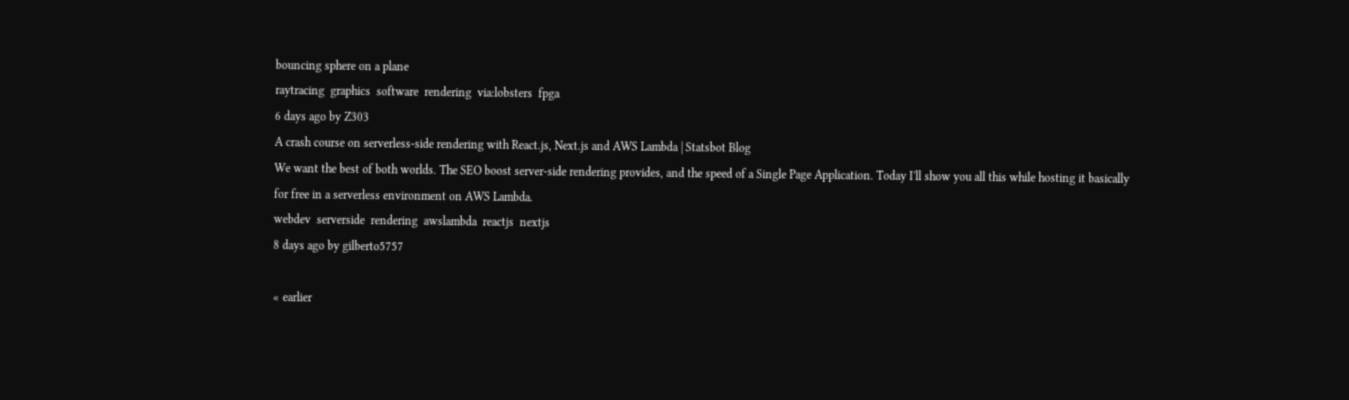bouncing sphere on a plane
raytracing  graphics  software  rendering  via:lobsters  fpga
6 days ago by Z303
A crash course on serverless-side rendering with React.js, Next.js and AWS Lambda | Statsbot Blog
We want the best of both worlds. The SEO boost server-side rendering provides, and the speed of a Single Page Application. Today I'll show you all this while hosting it basically for free in a serverless environment on AWS Lambda.
webdev  serverside  rendering  awslambda  reactjs  nextjs
8 days ago by gilberto5757

« earlier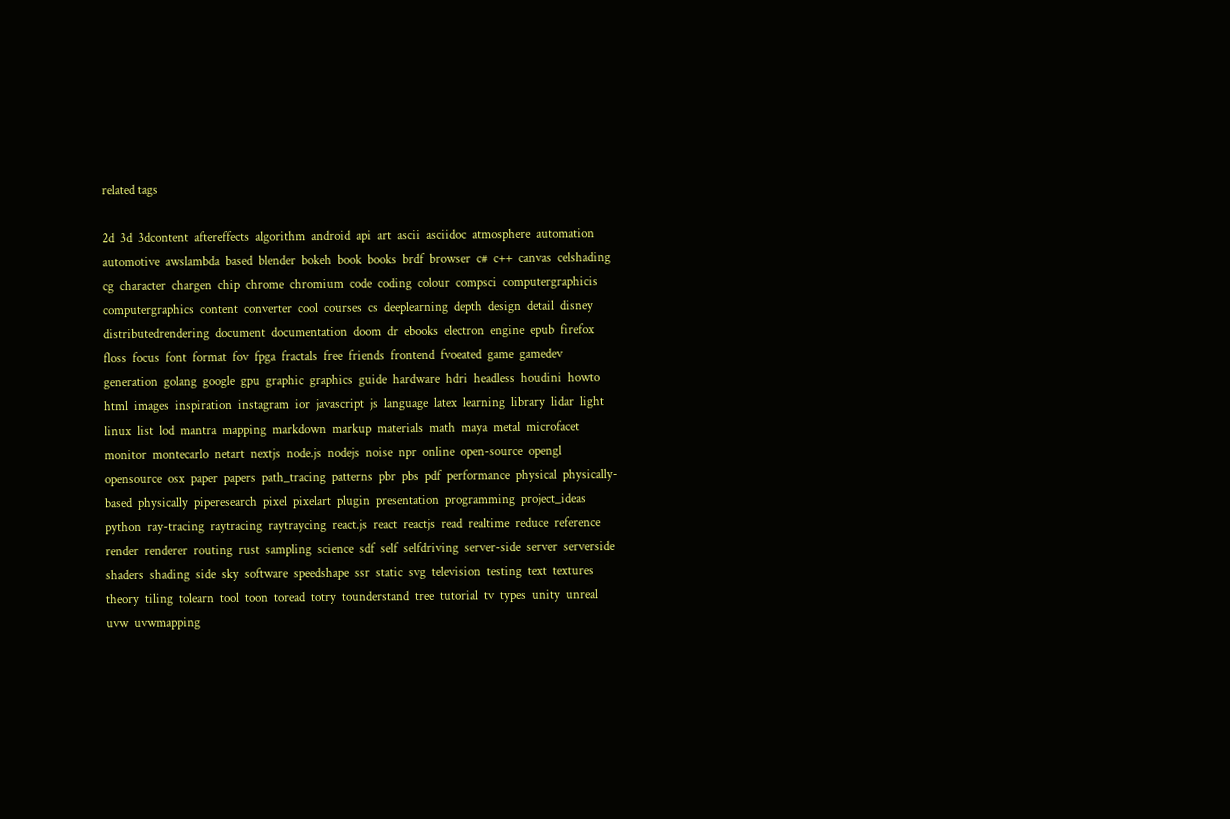related tags

2d  3d  3dcontent  aftereffects  algorithm  android  api  art  ascii  asciidoc  atmosphere  automation  automotive  awslambda  based  blender  bokeh  book  books  brdf  browser  c#  c++  canvas  celshading  cg  character  chargen  chip  chrome  chromium  code  coding  colour  compsci  computergraphicis  computergraphics  content  converter  cool  courses  cs  deeplearning  depth  design  detail  disney  distributedrendering  document  documentation  doom  dr  ebooks  electron  engine  epub  firefox  floss  focus  font  format  fov  fpga  fractals  free  friends  frontend  fvoeated  game  gamedev  generation  golang  google  gpu  graphic  graphics  guide  hardware  hdri  headless  houdini  howto  html  images  inspiration  instagram  ior  javascript  js  language  latex  learning  library  lidar  light  linux  list  lod  mantra  mapping  markdown  markup  materials  math  maya  metal  microfacet  monitor  montecarlo  netart  nextjs  node.js  nodejs  noise  npr  online  open-source  opengl  opensource  osx  paper  papers  path_tracing  patterns  pbr  pbs  pdf  performance  physical  physically-based  physically  piperesearch  pixel  pixelart  plugin  presentation  programming  project_ideas  python  ray-tracing  raytracing  raytraycing  react.js  react  reactjs  read  realtime  reduce  reference  render  renderer  routing  rust  sampling  science  sdf  self  selfdriving  server-side  server  serverside  shaders  shading  side  sky  software  speedshape  ssr  static  svg  television  testing  text  textures  theory  tiling  tolearn  tool  toon  toread  totry  tounderstand  tree  tutorial  tv  types  unity  unreal  uvw  uvwmapping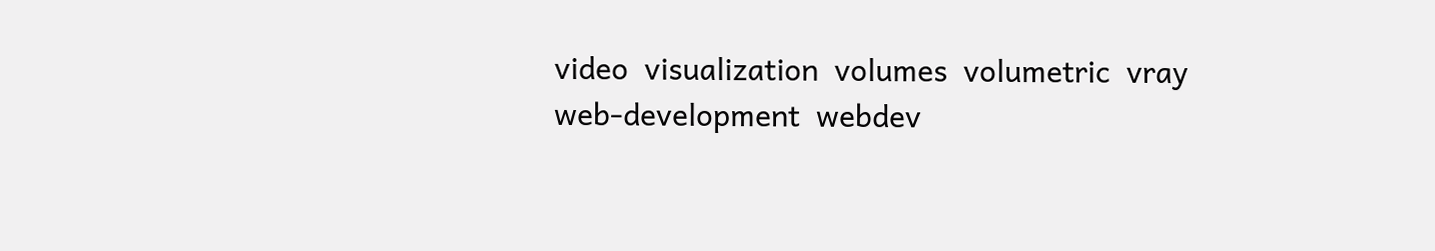video  visualization  volumes  volumetric  vray  web-development  webdev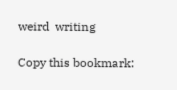weird  writing

Copy this bookmark: